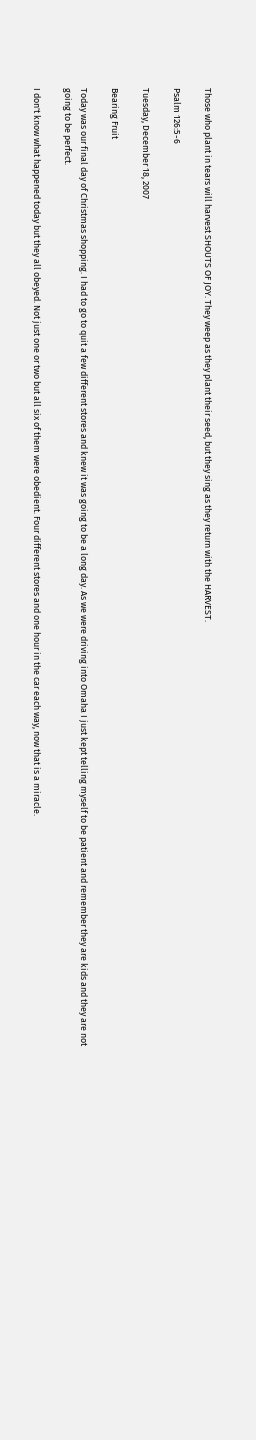Those who plant in tears will harvest SHOUTS OF JOY. They weep as they plant their seed, but they sing as they return with the HARVEST.

Psalm 126:5-6

Tuesday, December 18, 2007

Bearing Fruit

Today was our final day of Christmas shopping. I had to go to quit a few different stores and knew it was going to be a long day. As we were driving into Omaha I just kept telling myself to be patient and remember they are kids and they are not going to be perfect.

I don't know what happened today but they all obeyed. Not just one or two but all six of them were obedient. Four different stores and one hour in the car each way, now that is a miracle.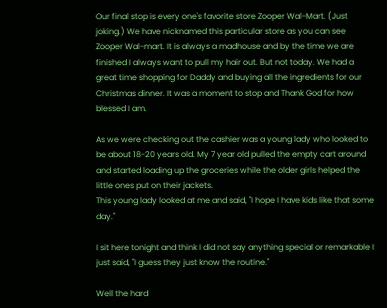Our final stop is every one's favorite store Zooper Wal-Mart. (Just joking.) We have nicknamed this particular store as you can see Zooper Wal-mart. It is always a madhouse and by the time we are finished I always want to pull my hair out. But not today. We had a great time shopping for Daddy and buying all the ingredients for our Christmas dinner. It was a moment to stop and Thank God for how blessed I am.

As we were checking out the cashier was a young lady who looked to be about 18-20 years old. My 7 year old pulled the empty cart around and started loading up the groceries while the older girls helped the little ones put on their jackets.
This young lady looked at me and said, "I hope I have kids like that some day."

I sit here tonight and think I did not say anything special or remarkable I just said, "I guess they just know the routine."

Well the hard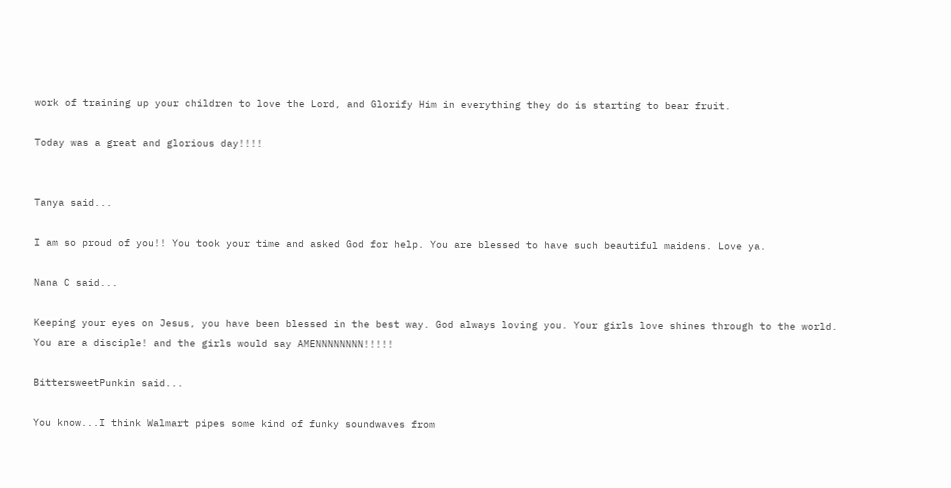work of training up your children to love the Lord, and Glorify Him in everything they do is starting to bear fruit.

Today was a great and glorious day!!!!


Tanya said...

I am so proud of you!! You took your time and asked God for help. You are blessed to have such beautiful maidens. Love ya.

Nana C said...

Keeping your eyes on Jesus, you have been blessed in the best way. God always loving you. Your girls love shines through to the world. You are a disciple! and the girls would say AMENNNNNNNN!!!!!

BittersweetPunkin said...

You know...I think Walmart pipes some kind of funky soundwaves from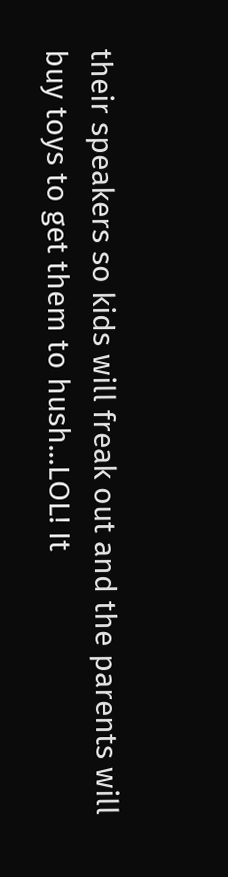their speakers so kids will freak out and the parents will buy toys to get them to hush...LOL! It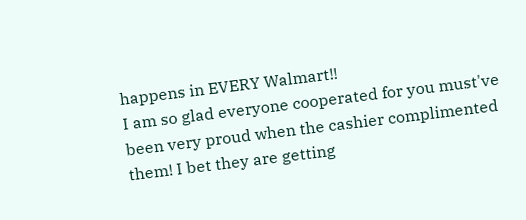happens in EVERY Walmart!!
I am so glad everyone cooperated for you must've been very proud when the cashier complimented them! I bet they are getting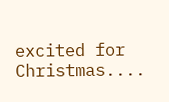excited for Christmas....